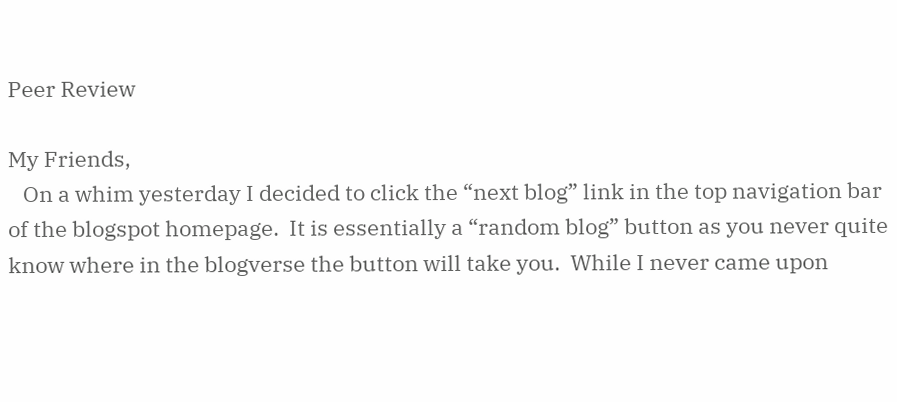Peer Review

My Friends,
   On a whim yesterday I decided to click the “next blog” link in the top navigation bar of the blogspot homepage.  It is essentially a “random blog” button as you never quite know where in the blogverse the button will take you.  While I never came upon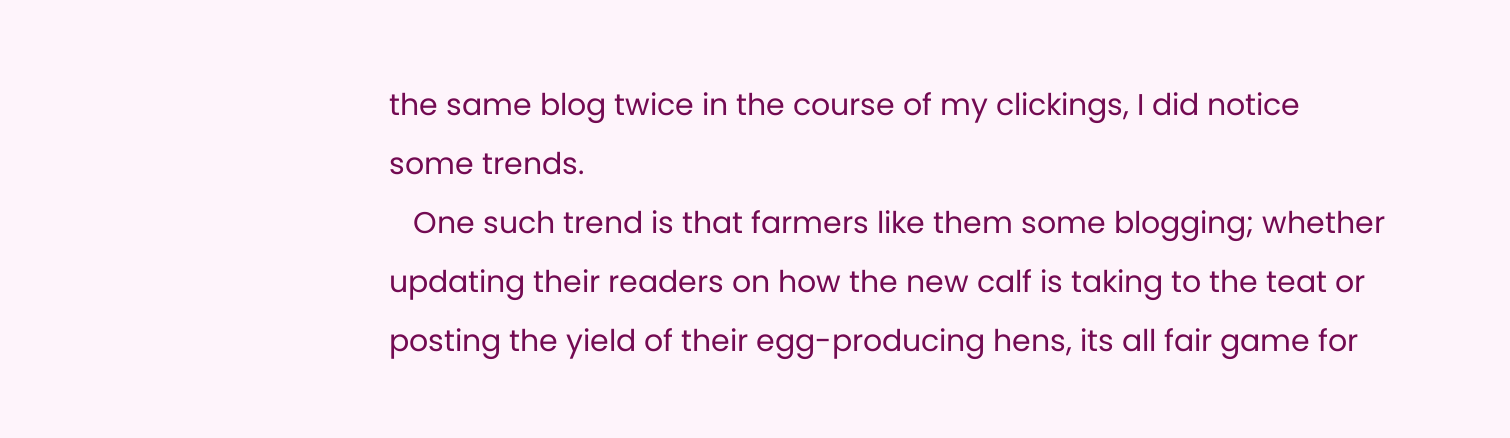the same blog twice in the course of my clickings, I did notice some trends.
   One such trend is that farmers like them some blogging; whether updating their readers on how the new calf is taking to the teat or posting the yield of their egg-producing hens, its all fair game for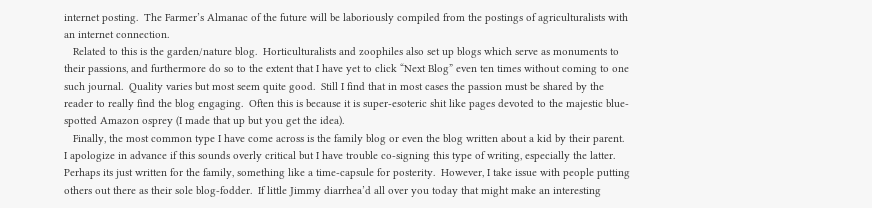internet posting.  The Farmer’s Almanac of the future will be laboriously compiled from the postings of agriculturalists with an internet connection.
   Related to this is the garden/nature blog.  Horticulturalists and zoophiles also set up blogs which serve as monuments to their passions, and furthermore do so to the extent that I have yet to click “Next Blog” even ten times without coming to one such journal.  Quality varies but most seem quite good.  Still I find that in most cases the passion must be shared by the reader to really find the blog engaging.  Often this is because it is super-esoteric shit like pages devoted to the majestic blue-spotted Amazon osprey (I made that up but you get the idea).
   Finally, the most common type I have come across is the family blog or even the blog written about a kid by their parent.  I apologize in advance if this sounds overly critical but I have trouble co-signing this type of writing, especially the latter.  Perhaps its just written for the family, something like a time-capsule for posterity.  However, I take issue with people putting others out there as their sole blog-fodder.  If little Jimmy diarrhea’d all over you today that might make an interesting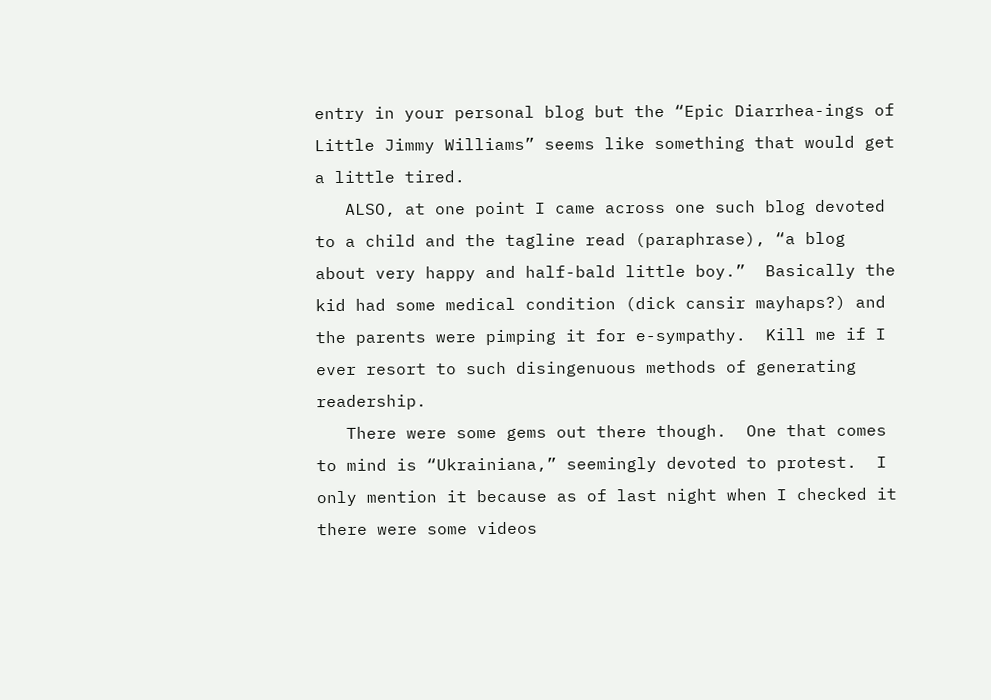entry in your personal blog but the “Epic Diarrhea-ings of Little Jimmy Williams” seems like something that would get a little tired.
   ALSO, at one point I came across one such blog devoted to a child and the tagline read (paraphrase), “a blog about very happy and half-bald little boy.”  Basically the kid had some medical condition (dick cansir mayhaps?) and the parents were pimping it for e-sympathy.  Kill me if I ever resort to such disingenuous methods of generating readership.
   There were some gems out there though.  One that comes to mind is “Ukrainiana,” seemingly devoted to protest.  I only mention it because as of last night when I checked it there were some videos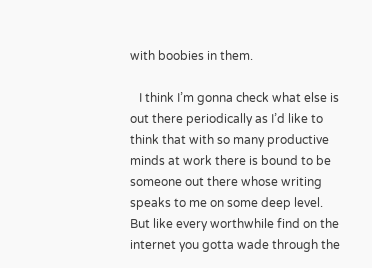with boobies in them.

   I think I’m gonna check what else is out there periodically as I’d like to think that with so many productive minds at work there is bound to be someone out there whose writing speaks to me on some deep level.  But like every worthwhile find on the internet you gotta wade through the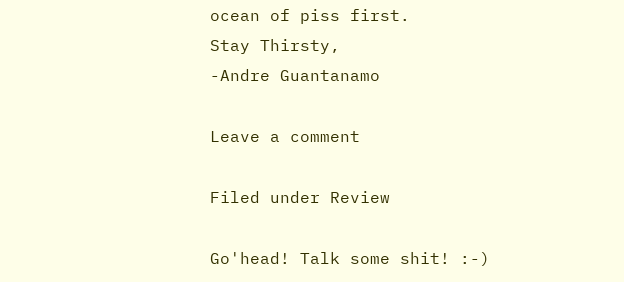ocean of piss first.
Stay Thirsty,
-Andre Guantanamo

Leave a comment

Filed under Review

Go'head! Talk some shit! :-)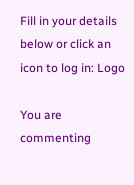Fill in your details below or click an icon to log in: Logo

You are commenting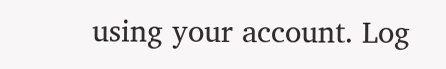using your account. Log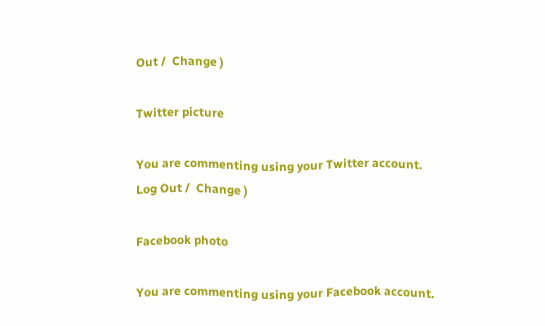Out /  Change )

Twitter picture

You are commenting using your Twitter account. Log Out /  Change )

Facebook photo

You are commenting using your Facebook account.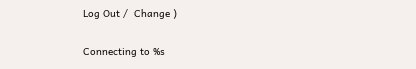Log Out /  Change )

Connecting to %s